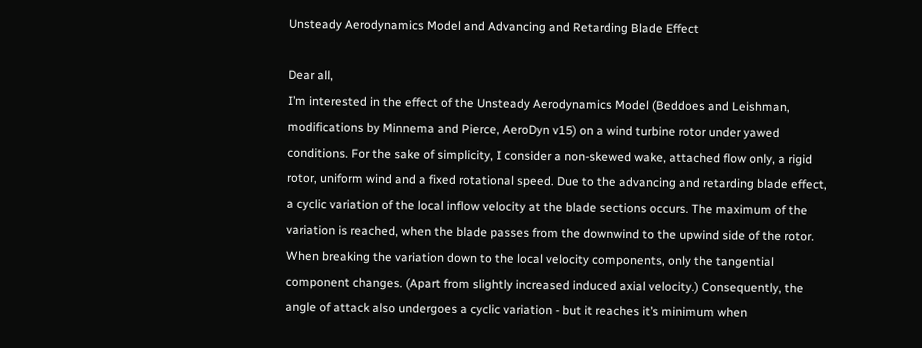Unsteady Aerodynamics Model and Advancing and Retarding Blade Effect

Dear all,
I’m interested in the effect of the Unsteady Aerodynamics Model (Beddoes and Leishman, modifications by Minnema and Pierce, AeroDyn v15) on a wind turbine rotor under yawed conditions. For the sake of simplicity, I consider a non-skewed wake, attached flow only, a rigid rotor, uniform wind and a fixed rotational speed. Due to the advancing and retarding blade effect, a cyclic variation of the local inflow velocity at the blade sections occurs. The maximum of the variation is reached, when the blade passes from the downwind to the upwind side of the rotor. When breaking the variation down to the local velocity components, only the tangential component changes. (Apart from slightly increased induced axial velocity.) Consequently, the angle of attack also undergoes a cyclic variation - but it reaches it’s minimum when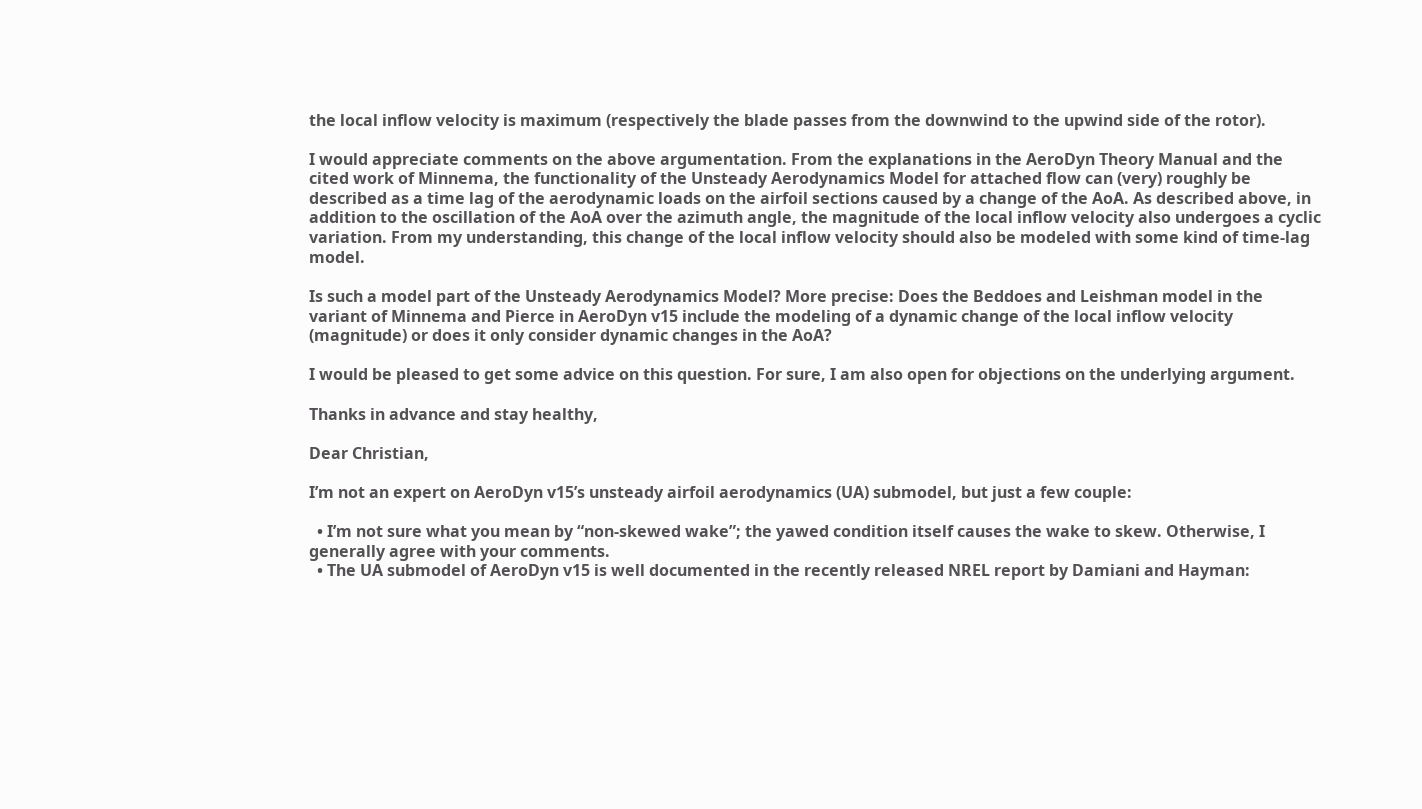the local inflow velocity is maximum (respectively the blade passes from the downwind to the upwind side of the rotor).

I would appreciate comments on the above argumentation. From the explanations in the AeroDyn Theory Manual and the cited work of Minnema, the functionality of the Unsteady Aerodynamics Model for attached flow can (very) roughly be described as a time lag of the aerodynamic loads on the airfoil sections caused by a change of the AoA. As described above, in addition to the oscillation of the AoA over the azimuth angle, the magnitude of the local inflow velocity also undergoes a cyclic variation. From my understanding, this change of the local inflow velocity should also be modeled with some kind of time-lag model.

Is such a model part of the Unsteady Aerodynamics Model? More precise: Does the Beddoes and Leishman model in the variant of Minnema and Pierce in AeroDyn v15 include the modeling of a dynamic change of the local inflow velocity (magnitude) or does it only consider dynamic changes in the AoA?

I would be pleased to get some advice on this question. For sure, I am also open for objections on the underlying argument.

Thanks in advance and stay healthy,

Dear Christian,

I’m not an expert on AeroDyn v15’s unsteady airfoil aerodynamics (UA) submodel, but just a few couple:

  • I’m not sure what you mean by “non-skewed wake”; the yawed condition itself causes the wake to skew. Otherwise, I generally agree with your comments.
  • The UA submodel of AeroDyn v15 is well documented in the recently released NREL report by Damiani and Hayman: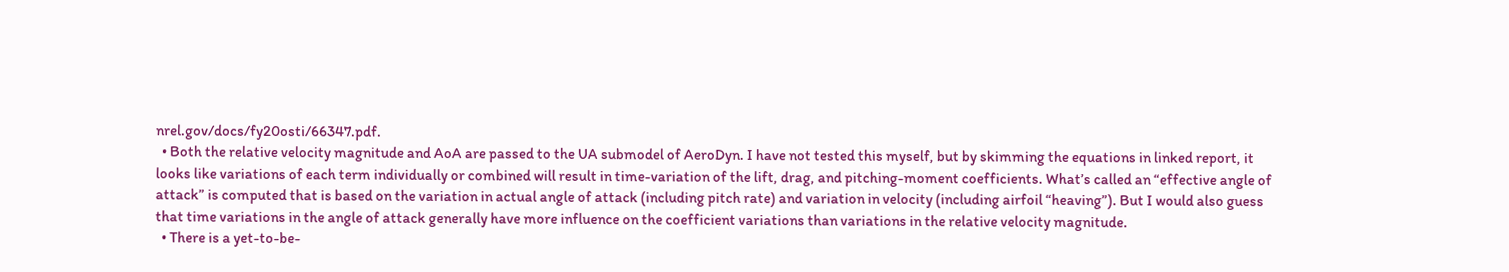nrel.gov/docs/fy20osti/66347.pdf.
  • Both the relative velocity magnitude and AoA are passed to the UA submodel of AeroDyn. I have not tested this myself, but by skimming the equations in linked report, it looks like variations of each term individually or combined will result in time-variation of the lift, drag, and pitching-moment coefficients. What’s called an “effective angle of attack” is computed that is based on the variation in actual angle of attack (including pitch rate) and variation in velocity (including airfoil “heaving”). But I would also guess that time variations in the angle of attack generally have more influence on the coefficient variations than variations in the relative velocity magnitude.
  • There is a yet-to-be-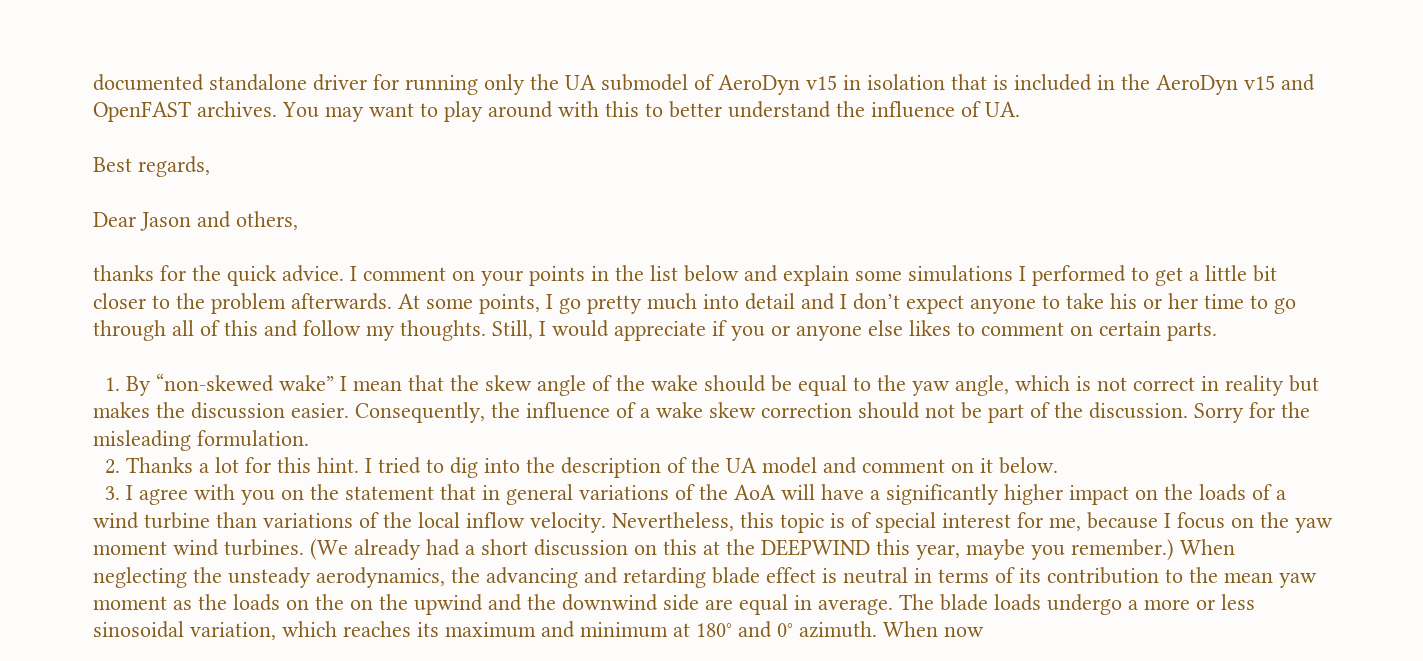documented standalone driver for running only the UA submodel of AeroDyn v15 in isolation that is included in the AeroDyn v15 and OpenFAST archives. You may want to play around with this to better understand the influence of UA.

Best regards,

Dear Jason and others,

thanks for the quick advice. I comment on your points in the list below and explain some simulations I performed to get a little bit closer to the problem afterwards. At some points, I go pretty much into detail and I don’t expect anyone to take his or her time to go through all of this and follow my thoughts. Still, I would appreciate if you or anyone else likes to comment on certain parts.

  1. By “non-skewed wake” I mean that the skew angle of the wake should be equal to the yaw angle, which is not correct in reality but makes the discussion easier. Consequently, the influence of a wake skew correction should not be part of the discussion. Sorry for the misleading formulation.
  2. Thanks a lot for this hint. I tried to dig into the description of the UA model and comment on it below.
  3. I agree with you on the statement that in general variations of the AoA will have a significantly higher impact on the loads of a wind turbine than variations of the local inflow velocity. Nevertheless, this topic is of special interest for me, because I focus on the yaw moment wind turbines. (We already had a short discussion on this at the DEEPWIND this year, maybe you remember.) When neglecting the unsteady aerodynamics, the advancing and retarding blade effect is neutral in terms of its contribution to the mean yaw moment as the loads on the on the upwind and the downwind side are equal in average. The blade loads undergo a more or less sinosoidal variation, which reaches its maximum and minimum at 180° and 0° azimuth. When now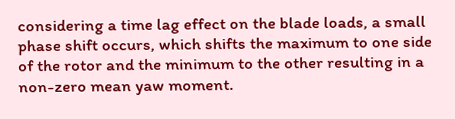considering a time lag effect on the blade loads, a small phase shift occurs, which shifts the maximum to one side of the rotor and the minimum to the other resulting in a non-zero mean yaw moment.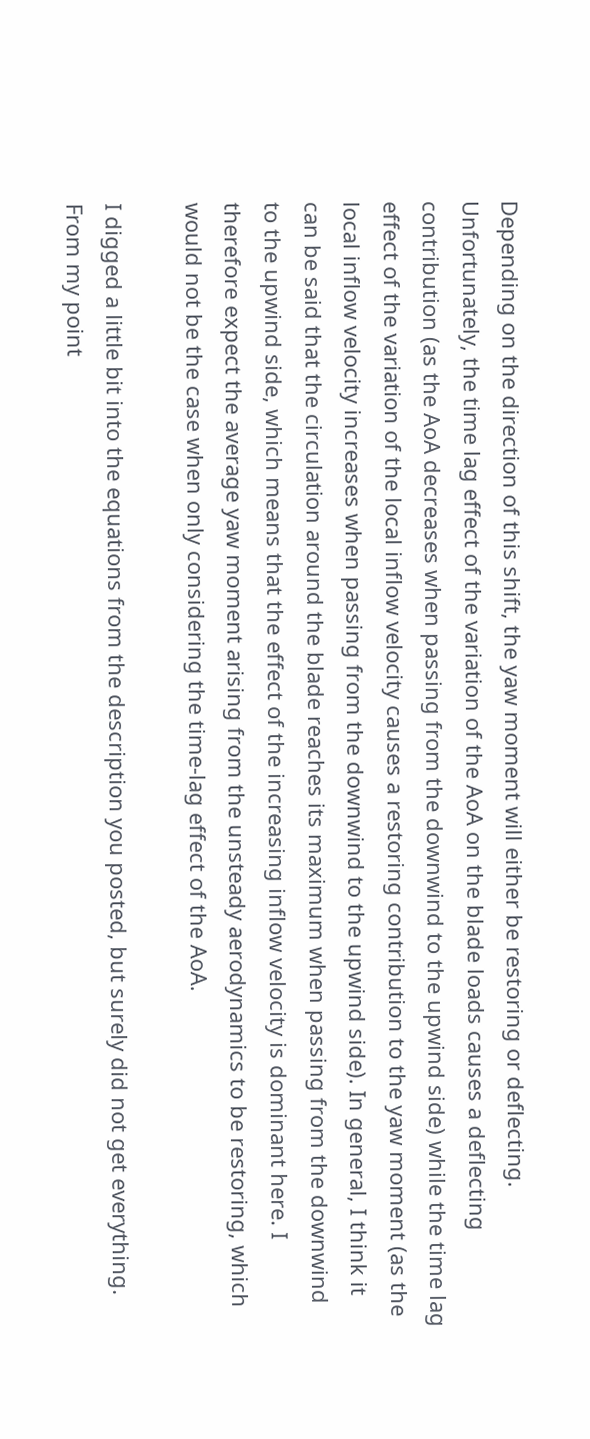Depending on the direction of this shift, the yaw moment will either be restoring or deflecting. Unfortunately, the time lag effect of the variation of the AoA on the blade loads causes a deflecting contribution (as the AoA decreases when passing from the downwind to the upwind side) while the time lag effect of the variation of the local inflow velocity causes a restoring contribution to the yaw moment (as the local inflow velocity increases when passing from the downwind to the upwind side). In general, I think it can be said that the circulation around the blade reaches its maximum when passing from the downwind to the upwind side, which means that the effect of the increasing inflow velocity is dominant here. I therefore expect the average yaw moment arising from the unsteady aerodynamics to be restoring, which would not be the case when only considering the time-lag effect of the AoA.

I digged a little bit into the equations from the description you posted, but surely did not get everything. From my point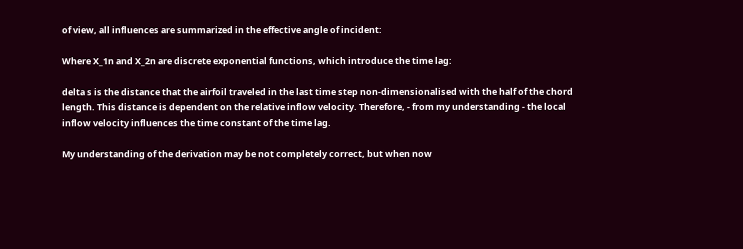of view, all influences are summarized in the effective angle of incident:

Where X_1n and X_2n are discrete exponential functions, which introduce the time lag:

delta s is the distance that the airfoil traveled in the last time step non-dimensionalised with the half of the chord length. This distance is dependent on the relative inflow velocity. Therefore, - from my understanding - the local inflow velocity influences the time constant of the time lag.

My understanding of the derivation may be not completely correct, but when now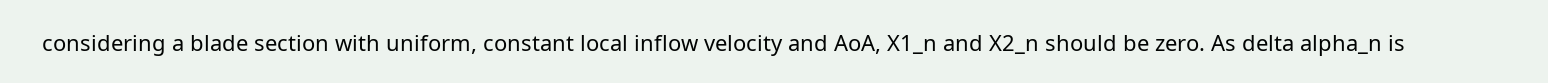considering a blade section with uniform, constant local inflow velocity and AoA, X1_n and X2_n should be zero. As delta alpha_n is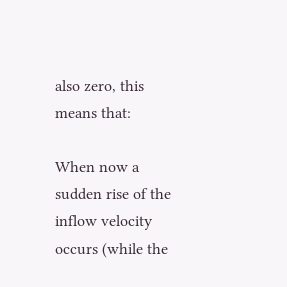also zero, this means that:

When now a sudden rise of the inflow velocity occurs (while the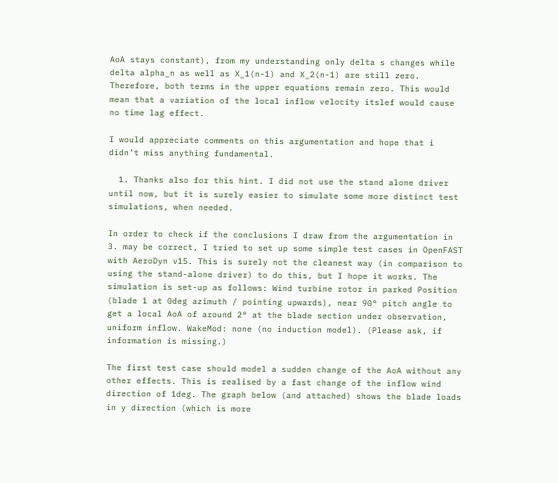AoA stays constant), from my understanding only delta s changes while delta alpha_n as well as X_1(n-1) and X_2(n-1) are still zero. Therefore, both terms in the upper equations remain zero. This would mean that a variation of the local inflow velocity itslef would cause no time lag effect.

I would appreciate comments on this argumentation and hope that i didn’t miss anything fundamental.

  1. Thanks also for this hint. I did not use the stand alone driver until now, but it is surely easier to simulate some more distinct test simulations, when needed.

In order to check if the conclusions I draw from the argumentation in 3. may be correct, I tried to set up some simple test cases in OpenFAST with AeroDyn v15. This is surely not the cleanest way (in comparison to using the stand-alone driver) to do this, but I hope it works. The simulation is set-up as follows: Wind turbine rotor in parked Position (blade 1 at 0deg azimuth / pointing upwards), near 90° pitch angle to get a local AoA of around 2° at the blade section under observation, uniform inflow. WakeMod: none (no induction model). (Please ask, if information is missing.)

The first test case should model a sudden change of the AoA without any other effects. This is realised by a fast change of the inflow wind direction of 1deg. The graph below (and attached) shows the blade loads in y direction (which is more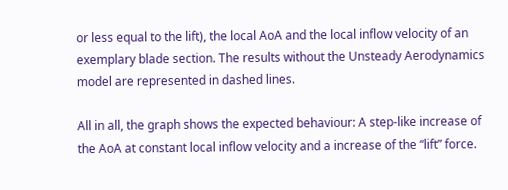or less equal to the lift), the local AoA and the local inflow velocity of an exemplary blade section. The results without the Unsteady Aerodynamics model are represented in dashed lines.

All in all, the graph shows the expected behaviour: A step-like increase of the AoA at constant local inflow velocity and a increase of the “lift” force.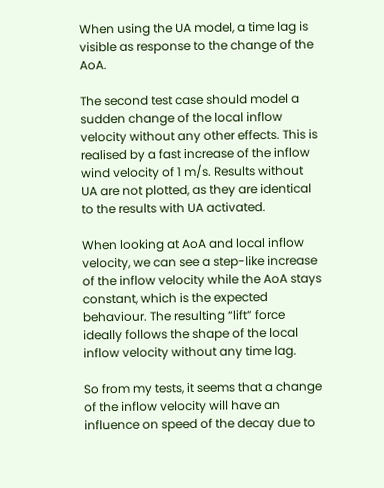When using the UA model, a time lag is visible as response to the change of the AoA.

The second test case should model a sudden change of the local inflow velocity without any other effects. This is realised by a fast increase of the inflow wind velocity of 1 m/s. Results without UA are not plotted, as they are identical to the results with UA activated.

When looking at AoA and local inflow velocity, we can see a step-like increase of the inflow velocity while the AoA stays constant, which is the expected behaviour. The resulting “lift” force ideally follows the shape of the local inflow velocity without any time lag.

So from my tests, it seems that a change of the inflow velocity will have an influence on speed of the decay due to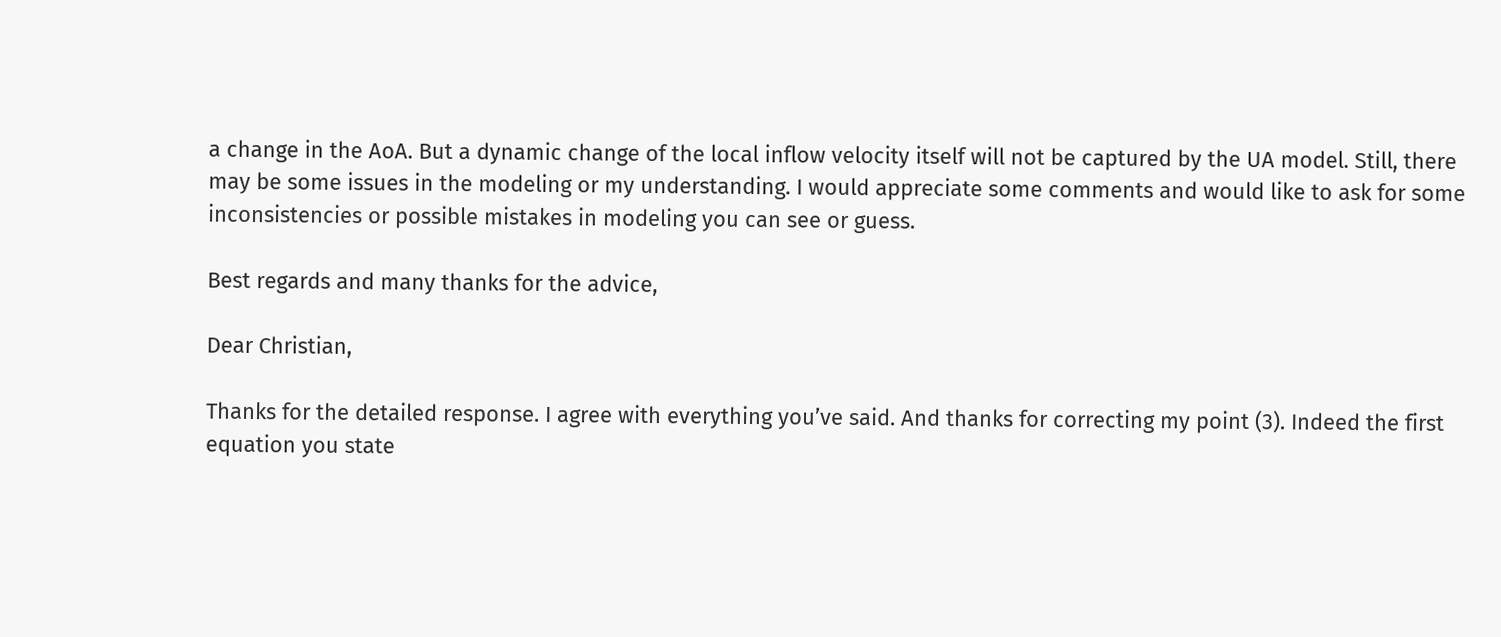a change in the AoA. But a dynamic change of the local inflow velocity itself will not be captured by the UA model. Still, there may be some issues in the modeling or my understanding. I would appreciate some comments and would like to ask for some inconsistencies or possible mistakes in modeling you can see or guess.

Best regards and many thanks for the advice,

Dear Christian,

Thanks for the detailed response. I agree with everything you’ve said. And thanks for correcting my point (3). Indeed the first equation you state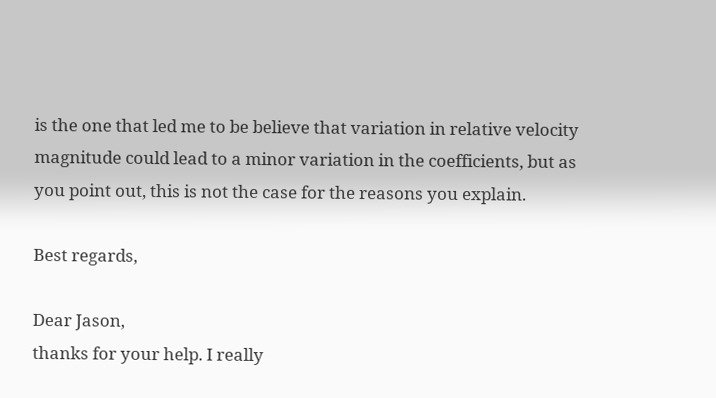is the one that led me to be believe that variation in relative velocity magnitude could lead to a minor variation in the coefficients, but as you point out, this is not the case for the reasons you explain.

Best regards,

Dear Jason,
thanks for your help. I really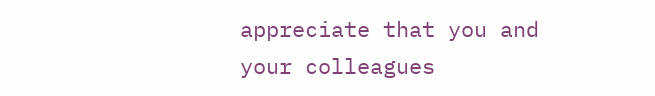appreciate that you and your colleagues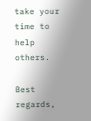take your time to help others.

Best regards,